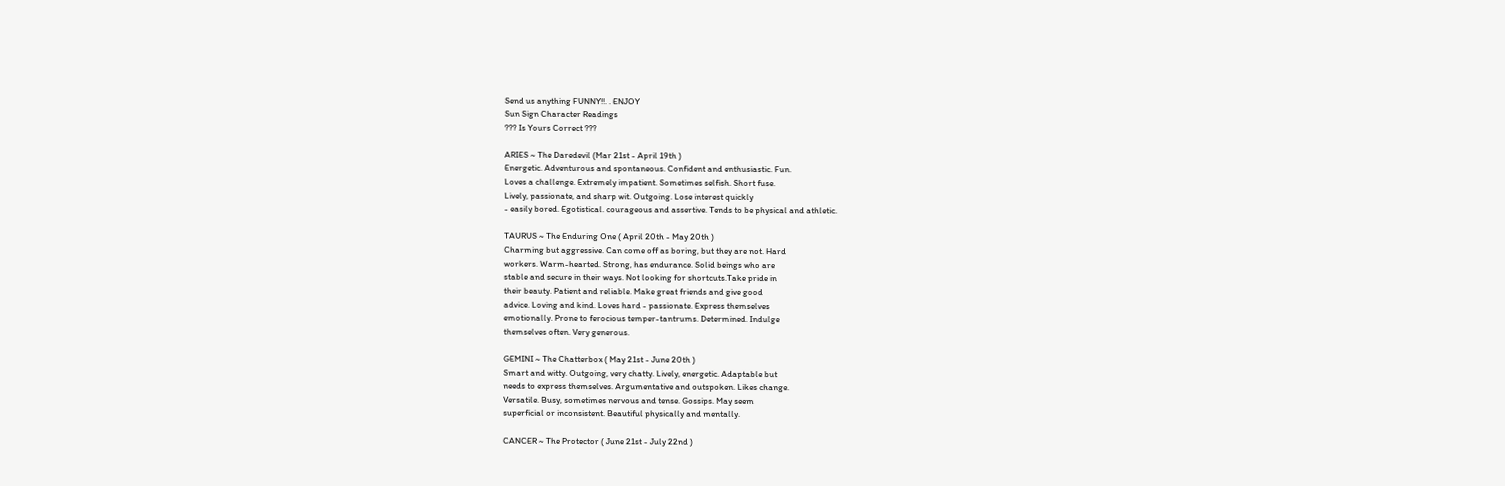Send us anything FUNNY!!. . ENJOY
Sun Sign Character Readings
??? Is Yours Correct ???

ARIES ~ The Daredevil (Mar 21st - April 19th )
Energetic. Adventurous and spontaneous. Confident and enthusiastic. Fun.
Loves a challenge. Extremely impatient. Sometimes selfish. Short fuse.
Lively, passionate, and sharp wit. Outgoing. Lose interest quickly
- easily bored. Egotistical. courageous and assertive. Tends to be physical and athletic.

TAURUS ~ The Enduring One ( April 20th - May 20th )
Charming but aggressive. Can come off as boring, but they are not. Hard
workers. Warm-hearted. Strong, has endurance. Solid beings who are
stable and secure in their ways. Not looking for shortcuts.Take pride in
their beauty. Patient and reliable. Make great friends and give good
advice. Loving and kind. Loves hard - passionate. Express themselves
emotionally. Prone to ferocious temper-tantrums. Determined. Indulge
themselves often. Very generous.

GEMINI ~ The Chatterbox ( May 21st - June 20th )
Smart and witty. Outgoing, very chatty. Lively, energetic. Adaptable but
needs to express themselves. Argumentative and outspoken. Likes change.
Versatile. Busy, sometimes nervous and tense. Gossips. May seem
superficial or inconsistent. Beautiful physically and mentally.

CANCER ~ The Protector ( June 21st - July 22nd )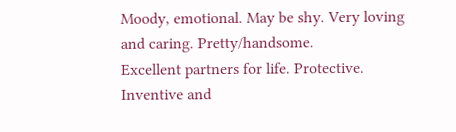Moody, emotional. May be shy. Very loving and caring. Pretty/handsome.
Excellent partners for life. Protective. Inventive and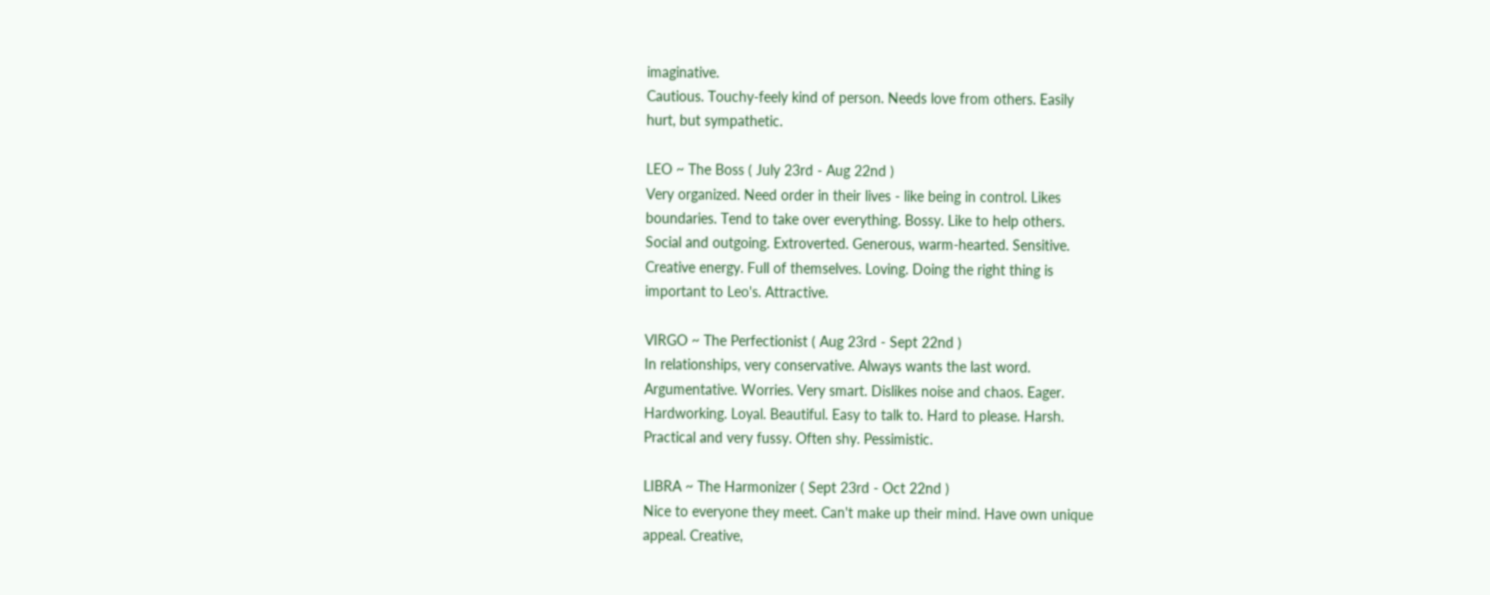imaginative.
Cautious. Touchy-feely kind of person. Needs love from others. Easily
hurt, but sympathetic.

LEO ~ The Boss ( July 23rd - Aug 22nd )
Very organized. Need order in their lives - like being in control. Likes
boundaries. Tend to take over everything. Bossy. Like to help others.
Social and outgoing. Extroverted. Generous, warm-hearted. Sensitive.
Creative energy. Full of themselves. Loving. Doing the right thing is
important to Leo's. Attractive.

VIRGO ~ The Perfectionist ( Aug 23rd - Sept 22nd )
In relationships, very conservative. Always wants the last word.
Argumentative. Worries. Very smart. Dislikes noise and chaos. Eager.
Hardworking. Loyal. Beautiful. Easy to talk to. Hard to please. Harsh.
Practical and very fussy. Often shy. Pessimistic.

LIBRA ~ The Harmonizer ( Sept 23rd - Oct 22nd )
Nice to everyone they meet. Can't make up their mind. Have own unique
appeal. Creative,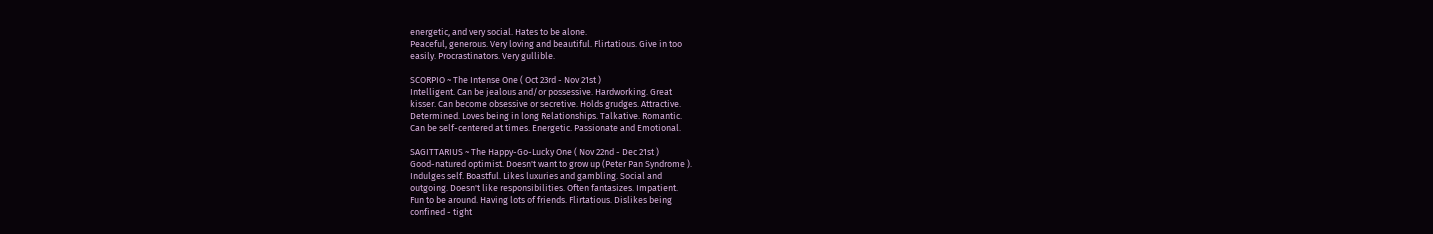energetic, and very social. Hates to be alone.
Peaceful, generous. Very loving and beautiful. Flirtatious. Give in too
easily. Procrastinators. Very gullible.

SCORPIO ~ The Intense One ( Oct 23rd - Nov 21st )
Intelligent. Can be jealous and/or possessive. Hardworking. Great
kisser. Can become obsessive or secretive. Holds grudges. Attractive.
Determined. Loves being in long Relationships. Talkative. Romantic.
Can be self-centered at times. Energetic. Passionate and Emotional.

SAGITTARIUS ~ The Happy-Go-Lucky One ( Nov 22nd - Dec 21st )
Good-natured optimist. Doesn't want to grow up (Peter Pan Syndrome ).
Indulges self. Boastful. Likes luxuries and gambling. Social and
outgoing. Doesn't like responsibilities. Often fantasizes. Impatient.
Fun to be around. Having lots of friends. Flirtatious. Dislikes being
confined - tight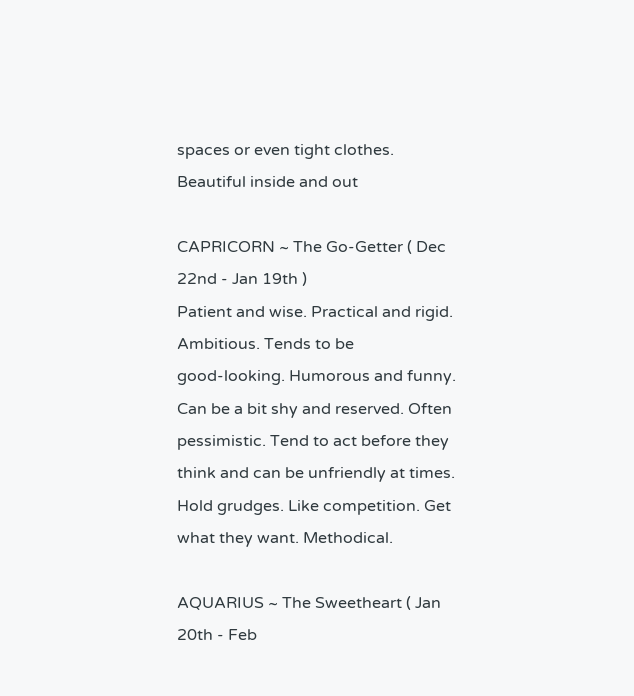spaces or even tight clothes. Beautiful inside and out

CAPRICORN ~ The Go-Getter ( Dec 22nd - Jan 19th )
Patient and wise. Practical and rigid. Ambitious. Tends to be
good-looking. Humorous and funny. Can be a bit shy and reserved. Often
pessimistic. Tend to act before they think and can be unfriendly at times.
Hold grudges. Like competition. Get what they want. Methodical.

AQUARIUS ~ The Sweetheart ( Jan 20th - Feb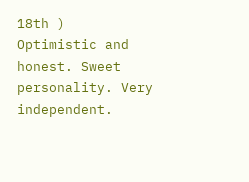18th )
Optimistic and honest. Sweet personality. Very independent.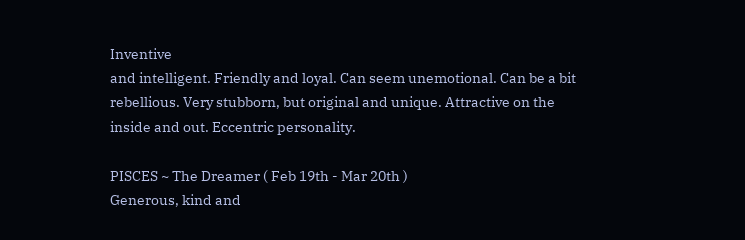Inventive
and intelligent. Friendly and loyal. Can seem unemotional. Can be a bit
rebellious. Very stubborn, but original and unique. Attractive on the
inside and out. Eccentric personality.

PISCES ~ The Dreamer ( Feb 19th - Mar 20th )
Generous, kind and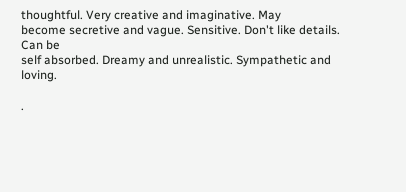thoughtful. Very creative and imaginative. May
become secretive and vague. Sensitive. Don't like details. Can be
self absorbed. Dreamy and unrealistic. Sympathetic and loving.

.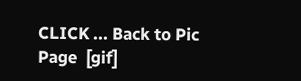CLICK ... Back to Pic Page  [gif]